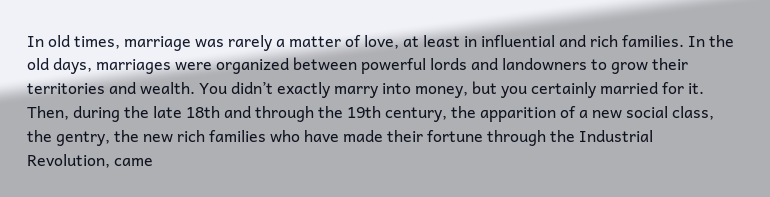In old times, marriage was rarely a matter of love, at least in influential and rich families. In the old days, marriages were organized between powerful lords and landowners to grow their territories and wealth. You didn’t exactly marry into money, but you certainly married for it. Then, during the late 18th and through the 19th century, the apparition of a new social class, the gentry, the new rich families who have made their fortune through the Industrial Revolution, came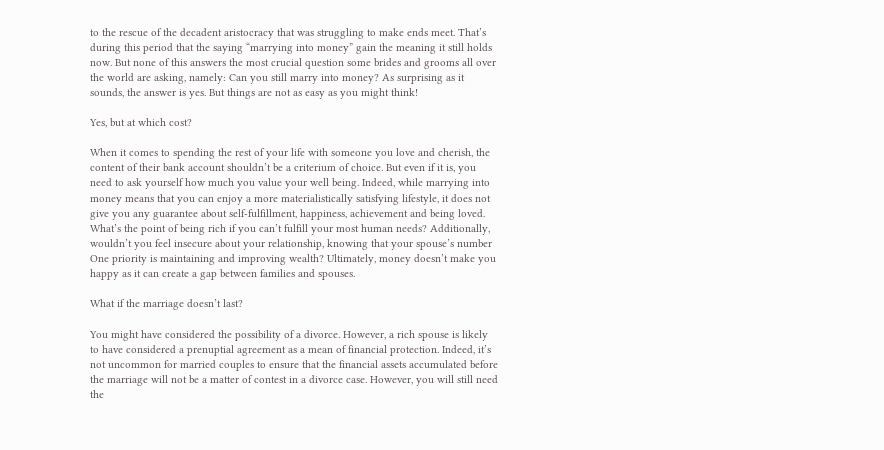to the rescue of the decadent aristocracy that was struggling to make ends meet. That’s during this period that the saying “marrying into money” gain the meaning it still holds now. But none of this answers the most crucial question some brides and grooms all over the world are asking, namely: Can you still marry into money? As surprising as it sounds, the answer is yes. But things are not as easy as you might think!

Yes, but at which cost?

When it comes to spending the rest of your life with someone you love and cherish, the content of their bank account shouldn’t be a criterium of choice. But even if it is, you need to ask yourself how much you value your well being. Indeed, while marrying into money means that you can enjoy a more materialistically satisfying lifestyle, it does not give you any guarantee about self-fulfillment, happiness, achievement and being loved. What’s the point of being rich if you can’t fulfill your most human needs? Additionally, wouldn’t you feel insecure about your relationship, knowing that your spouse’s number One priority is maintaining and improving wealth? Ultimately, money doesn’t make you happy as it can create a gap between families and spouses.

What if the marriage doesn’t last?

You might have considered the possibility of a divorce. However, a rich spouse is likely to have considered a prenuptial agreement as a mean of financial protection. Indeed, it’s not uncommon for married couples to ensure that the financial assets accumulated before the marriage will not be a matter of contest in a divorce case. However, you will still need the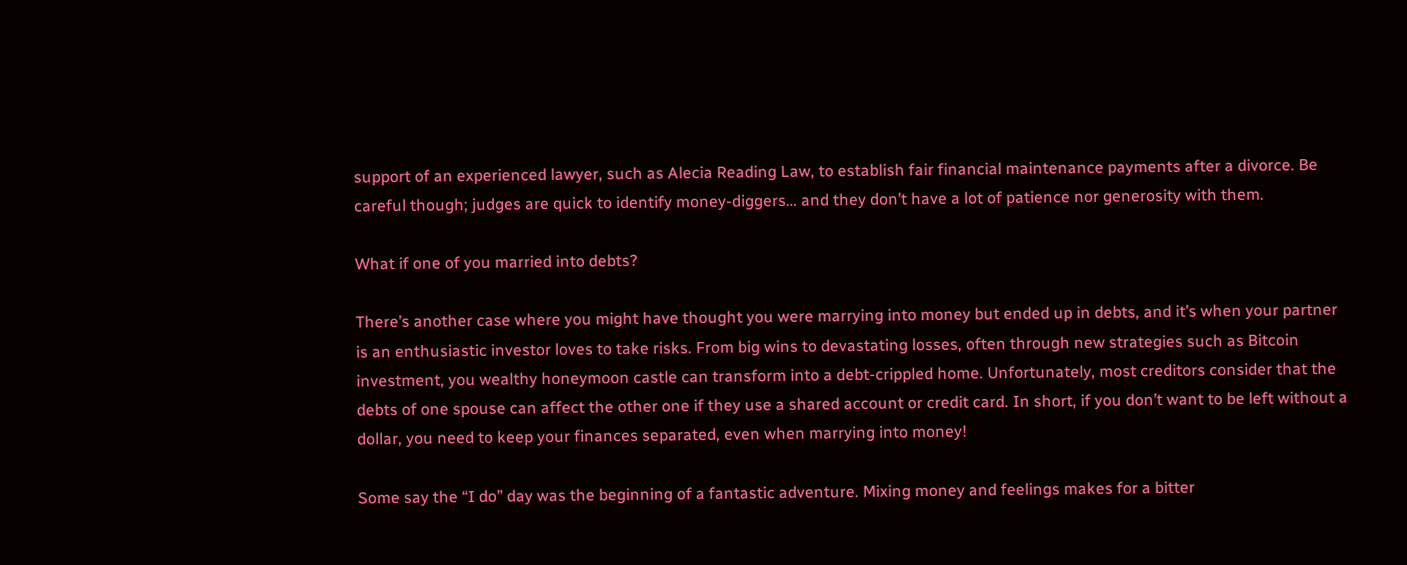support of an experienced lawyer, such as Alecia Reading Law, to establish fair financial maintenance payments after a divorce. Be careful though; judges are quick to identify money-diggers… and they don’t have a lot of patience nor generosity with them.

What if one of you married into debts?

There’s another case where you might have thought you were marrying into money but ended up in debts, and it’s when your partner is an enthusiastic investor loves to take risks. From big wins to devastating losses, often through new strategies such as Bitcoin investment, you wealthy honeymoon castle can transform into a debt-crippled home. Unfortunately, most creditors consider that the debts of one spouse can affect the other one if they use a shared account or credit card. In short, if you don’t want to be left without a dollar, you need to keep your finances separated, even when marrying into money!

Some say the “I do” day was the beginning of a fantastic adventure. Mixing money and feelings makes for a bitter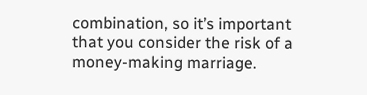combination, so it’s important that you consider the risk of a money-making marriage.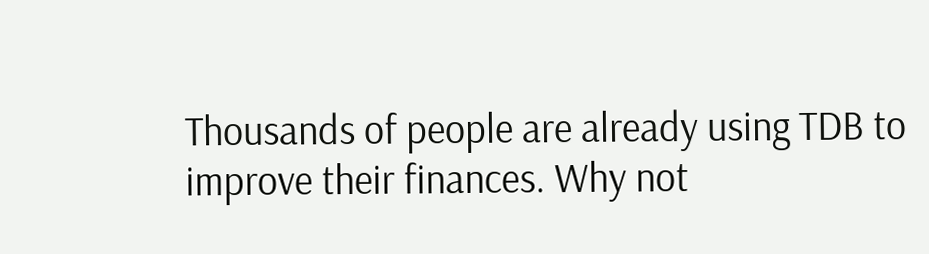Thousands of people are already using TDB to improve their finances. Why not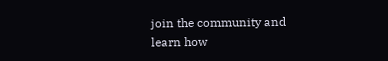join the community and learn how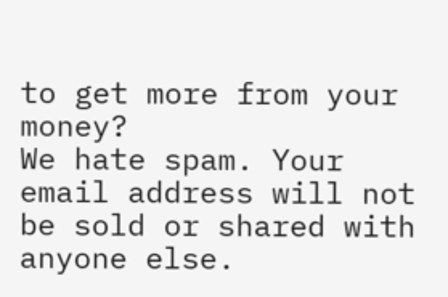to get more from your money?
We hate spam. Your email address will not be sold or shared with anyone else.